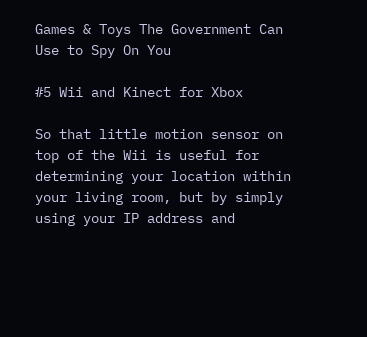Games & Toys The Government Can Use to Spy On You

#5 Wii and Kinect for Xbox

So that little motion sensor on top of the Wii is useful for determining your location within your living room, but by simply using your IP address and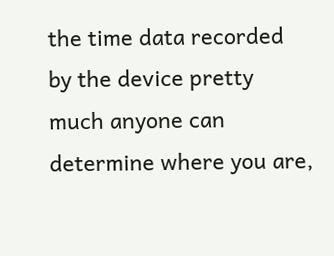the time data recorded by the device pretty much anyone can determine where you are,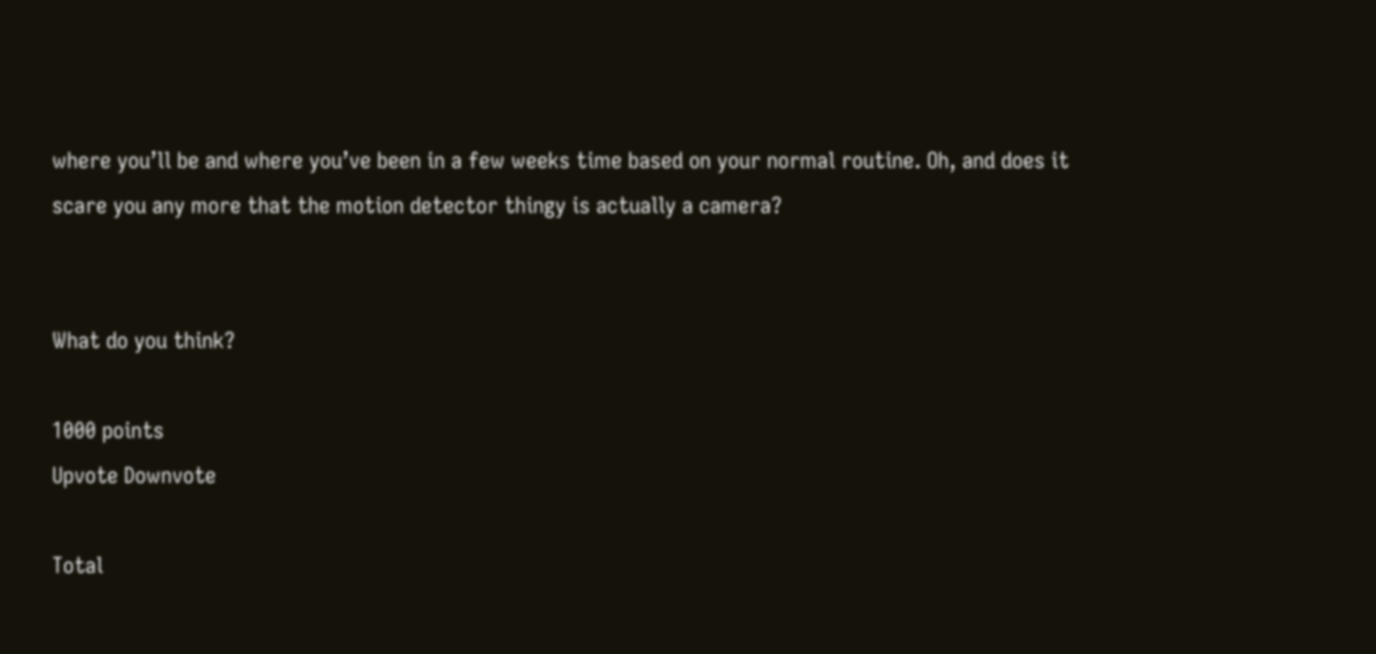where you’ll be and where you’ve been in a few weeks time based on your normal routine. Oh, and does it scare you any more that the motion detector thingy is actually a camera?


What do you think?

1000 points
Upvote Downvote

Total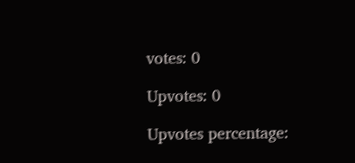votes: 0

Upvotes: 0

Upvotes percentage: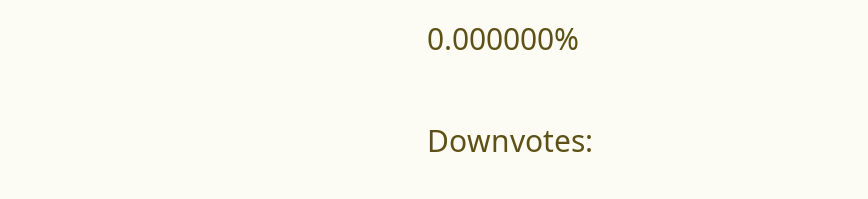0.000000%

Downvotes: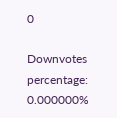0

Downvotes percentage: 0.000000%